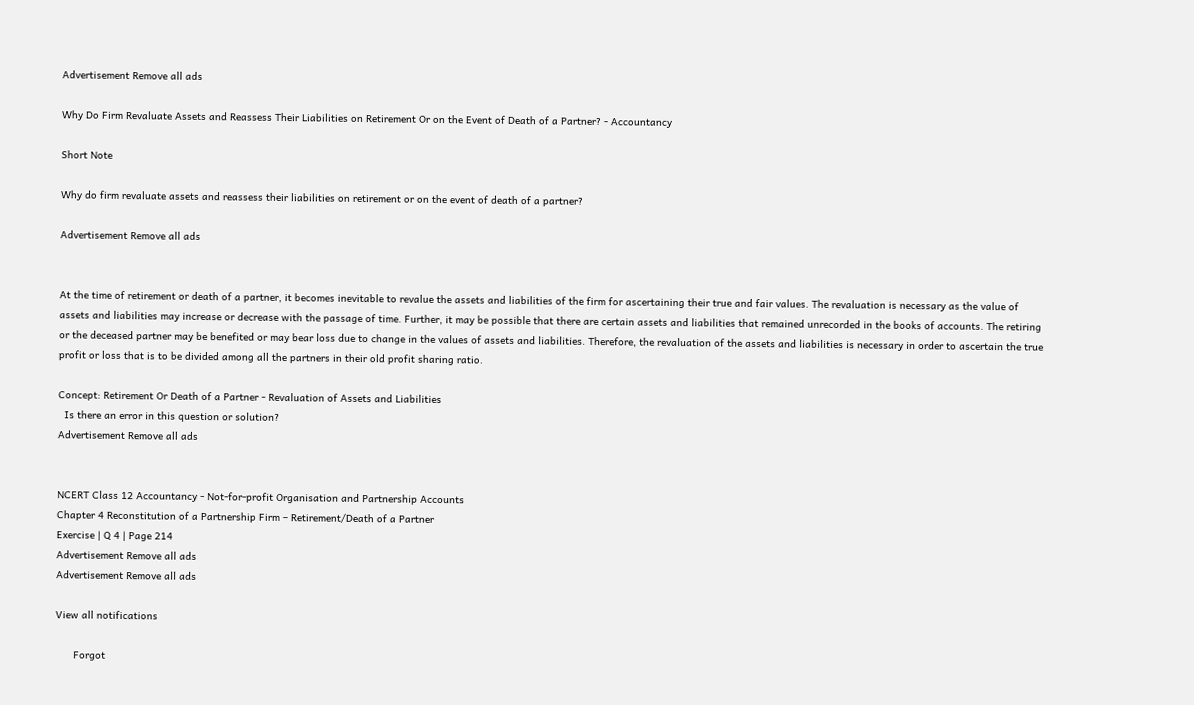Advertisement Remove all ads

Why Do Firm Revaluate Assets and Reassess Their Liabilities on Retirement Or on the Event of Death of a Partner? - Accountancy

Short Note

Why do firm revaluate assets and reassess their liabilities on retirement or on the event of death of a partner?

Advertisement Remove all ads


At the time of retirement or death of a partner, it becomes inevitable to revalue the assets and liabilities of the firm for ascertaining their true and fair values. The revaluation is necessary as the value of assets and liabilities may increase or decrease with the passage of time. Further, it may be possible that there are certain assets and liabilities that remained unrecorded in the books of accounts. The retiring or the deceased partner may be benefited or may bear loss due to change in the values of assets and liabilities. Therefore, the revaluation of the assets and liabilities is necessary in order to ascertain the true profit or loss that is to be divided among all the partners in their old profit sharing ratio.

Concept: Retirement Or Death of a Partner - Revaluation of Assets and Liabilities
  Is there an error in this question or solution?
Advertisement Remove all ads


NCERT Class 12 Accountancy - Not-for-profit Organisation and Partnership Accounts
Chapter 4 Reconstitution of a Partnership Firm – Retirement/Death of a Partner
Exercise | Q 4 | Page 214
Advertisement Remove all ads
Advertisement Remove all ads

View all notifications

      Forgot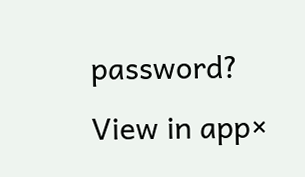password?
View in app×